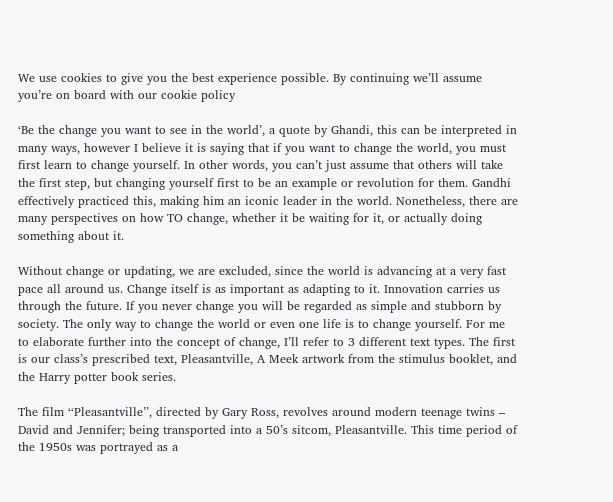We use cookies to give you the best experience possible. By continuing we’ll assume you’re on board with our cookie policy

‘Be the change you want to see in the world’, a quote by Ghandi, this can be interpreted in many ways, however I believe it is saying that if you want to change the world, you must first learn to change yourself. In other words, you can’t just assume that others will take the first step, but changing yourself first to be an example or revolution for them. Gandhi effectively practiced this, making him an iconic leader in the world. Nonetheless, there are many perspectives on how TO change, whether it be waiting for it, or actually doing something about it.

Without change or updating, we are excluded, since the world is advancing at a very fast pace all around us. Change itself is as important as adapting to it. Innovation carries us through the future. If you never change you will be regarded as simple and stubborn by society. The only way to change the world or even one life is to change yourself. For me to elaborate further into the concept of change, I’ll refer to 3 different text types. The first is our class’s prescribed text, Pleasantville, A Meek artwork from the stimulus booklet, and the Harry potter book series.

The film ‘‘Pleasantville’’, directed by Gary Ross, revolves around modern teenage twins – David and Jennifer; being transported into a 50’s sitcom, Pleasantville. This time period of the 1950s was portrayed as a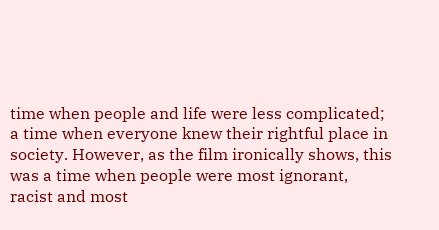time when people and life were less complicated; a time when everyone knew their rightful place in society. However, as the film ironically shows, this was a time when people were most ignorant, racist and most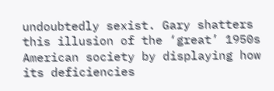undoubtedly sexist. Gary shatters this illusion of the ‘great’ 1950s American society by displaying how its deficiencies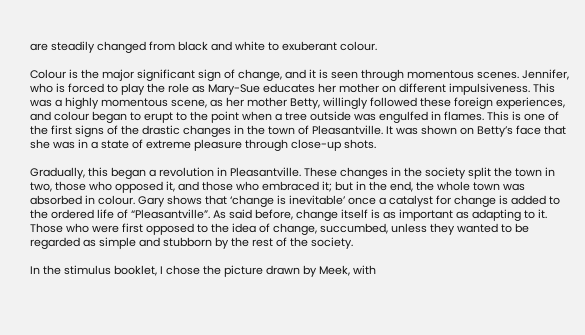are steadily changed from black and white to exuberant colour.

Colour is the major significant sign of change, and it is seen through momentous scenes. Jennifer, who is forced to play the role as Mary-Sue educates her mother on different impulsiveness. This was a highly momentous scene, as her mother Betty, willingly followed these foreign experiences, and colour began to erupt to the point when a tree outside was engulfed in flames. This is one of the first signs of the drastic changes in the town of Pleasantville. It was shown on Betty’s face that she was in a state of extreme pleasure through close-up shots.

Gradually, this began a revolution in Pleasantville. These changes in the society split the town in two, those who opposed it, and those who embraced it; but in the end, the whole town was absorbed in colour. Gary shows that ‘change is inevitable’ once a catalyst for change is added to the ordered life of “Pleasantville”. As said before, change itself is as important as adapting to it. Those who were first opposed to the idea of change, succumbed, unless they wanted to be regarded as simple and stubborn by the rest of the society.

In the stimulus booklet, I chose the picture drawn by Meek, with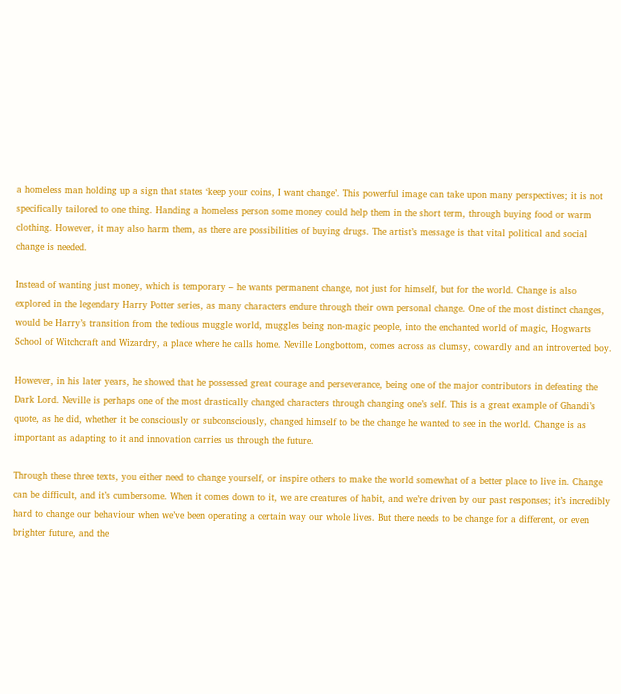a homeless man holding up a sign that states ‘keep your coins, I want change’. This powerful image can take upon many perspectives; it is not specifically tailored to one thing. Handing a homeless person some money could help them in the short term, through buying food or warm clothing. However, it may also harm them, as there are possibilities of buying drugs. The artist’s message is that vital political and social change is needed.

Instead of wanting just money, which is temporary – he wants permanent change, not just for himself, but for the world. Change is also explored in the legendary Harry Potter series, as many characters endure through their own personal change. One of the most distinct changes, would be Harry’s transition from the tedious muggle world, muggles being non-magic people, into the enchanted world of magic, Hogwarts School of Witchcraft and Wizardry, a place where he calls home. Neville Longbottom, comes across as clumsy, cowardly and an introverted boy.

However, in his later years, he showed that he possessed great courage and perseverance, being one of the major contributors in defeating the Dark Lord. Neville is perhaps one of the most drastically changed characters through changing one’s self. This is a great example of Ghandi’s quote, as he did, whether it be consciously or subconsciously, changed himself to be the change he wanted to see in the world. Change is as important as adapting to it and innovation carries us through the future.

Through these three texts, you either need to change yourself, or inspire others to make the world somewhat of a better place to live in. Change can be difficult, and it’s cumbersome. When it comes down to it, we are creatures of habit, and we’re driven by our past responses; it’s incredibly hard to change our behaviour when we’ve been operating a certain way our whole lives. But there needs to be change for a different, or even brighter future, and the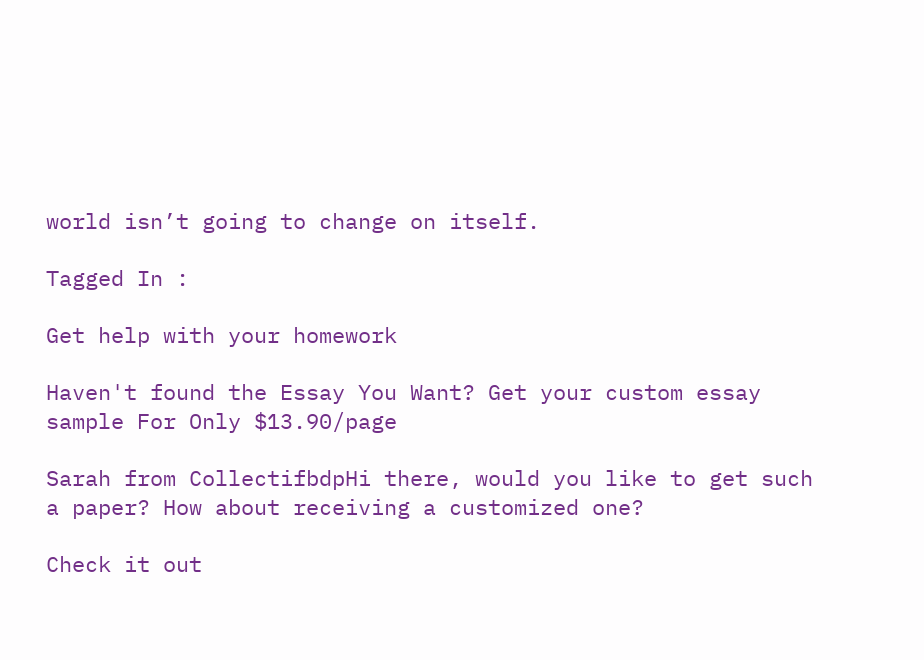world isn’t going to change on itself.

Tagged In :

Get help with your homework

Haven't found the Essay You Want? Get your custom essay sample For Only $13.90/page

Sarah from CollectifbdpHi there, would you like to get such a paper? How about receiving a customized one?

Check it out